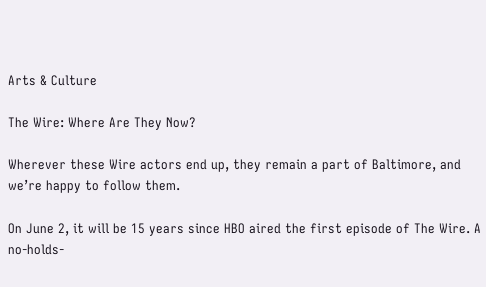Arts & Culture

The Wire: Where Are They Now?

Wherever these Wire actors end up, they remain a part of Baltimore, and we’re happy to follow them.

On June 2, it will be 15 years since HBO aired the first episode of The Wire. A no-holds-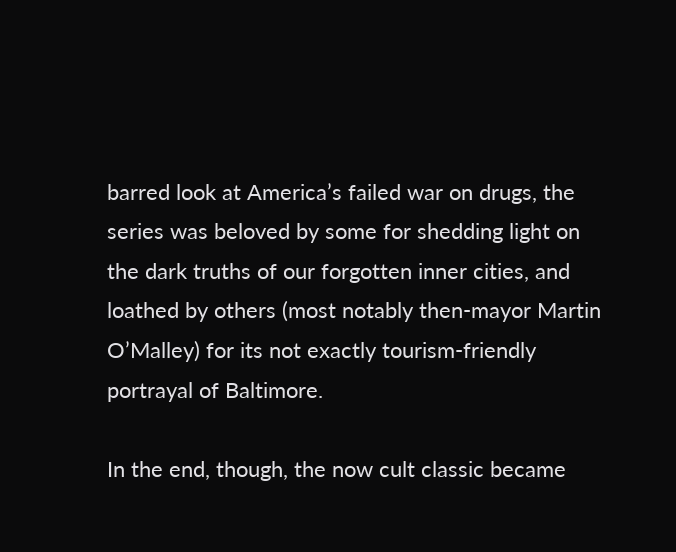barred look at America’s failed war on drugs, the series was beloved by some for shedding light on the dark truths of our forgotten inner cities, and loathed by others (most notably then-mayor Martin O’Malley) for its not exactly tourism-friendly portrayal of Baltimore.

In the end, though, the now cult classic became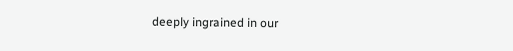deeply ingrained in our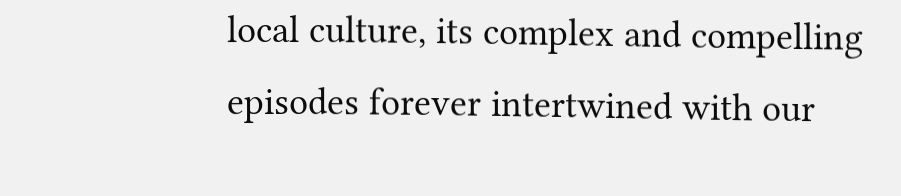local culture, its complex and compelling episodes forever intertwined with our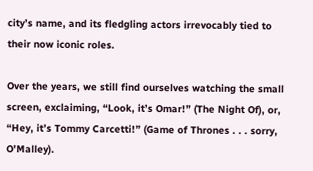city’s name, and its fledgling actors irrevocably tied to their now iconic roles.

Over the years, we still find ourselves watching the small screen, exclaiming, “Look, it’s Omar!” (The Night Of), or, “Hey, it’s Tommy Carcetti!” (Game of Thrones . . . sorry, O’Malley).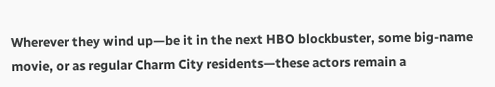Wherever they wind up—be it in the next HBO blockbuster, some big-name movie, or as regular Charm City residents—these actors remain a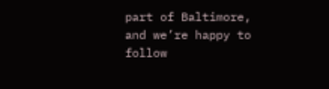part of Baltimore, and we’re happy to follow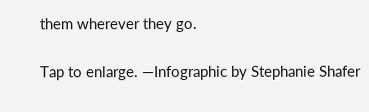them wherever they go.

Tap to enlarge. —Infographic by Stephanie Shafer